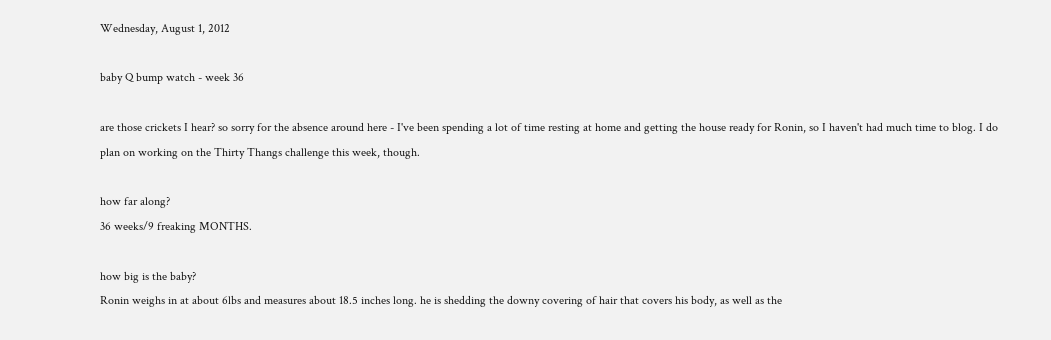Wednesday, August 1, 2012

baby Q bump watch - week 36

are those crickets I hear? so sorry for the absence around here - I've been spending a lot of time resting at home and getting the house ready for Ronin, so I haven't had much time to blog. I do plan on working on the Thirty Thangs challenge this week, though.

how far along?
36 weeks/9 freaking MONTHS.

how big is the baby?
Ronin weighs in at about 6lbs and measures about 18.5 inches long. he is shedding the downy covering of hair that covers his body, as well as the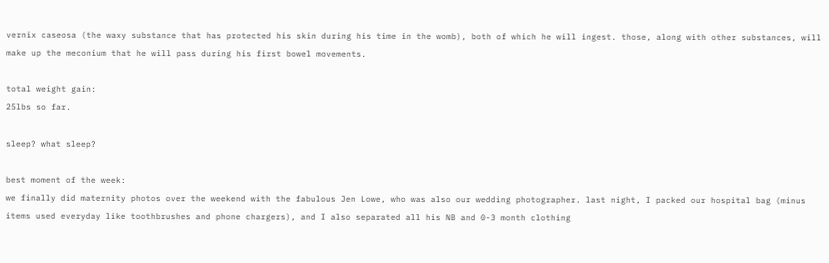vernix caseosa (the waxy substance that has protected his skin during his time in the womb), both of which he will ingest. those, along with other substances, will make up the meconium that he will pass during his first bowel movements.

total weight gain:
25lbs so far.

sleep? what sleep?

best moment of the week:
we finally did maternity photos over the weekend with the fabulous Jen Lowe, who was also our wedding photographer. last night, I packed our hospital bag (minus items used everyday like toothbrushes and phone chargers), and I also separated all his NB and 0-3 month clothing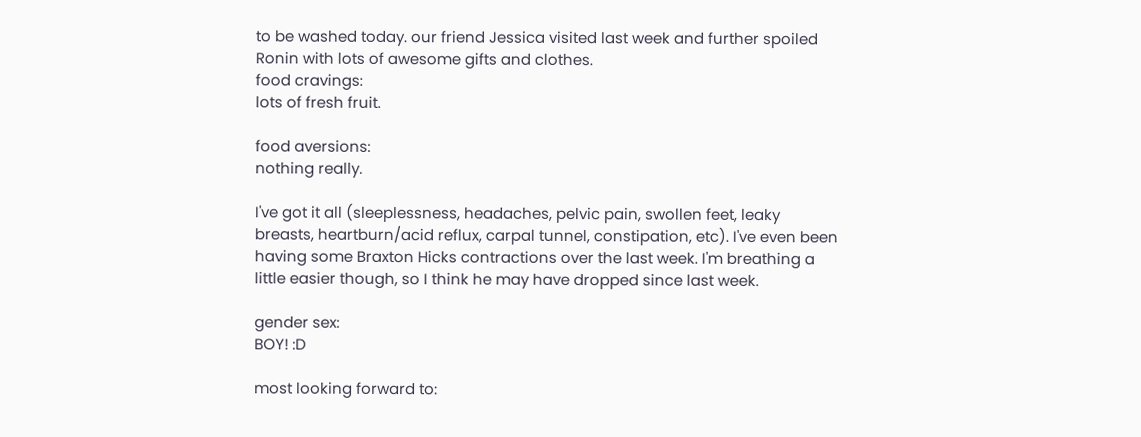to be washed today. our friend Jessica visited last week and further spoiled Ronin with lots of awesome gifts and clothes.
food cravings:
lots of fresh fruit.

food aversions:
nothing really.

I've got it all (sleeplessness, headaches, pelvic pain, swollen feet, leaky breasts, heartburn/acid reflux, carpal tunnel, constipation, etc). I've even been having some Braxton Hicks contractions over the last week. I'm breathing a little easier though, so I think he may have dropped since last week.

gender sex:
BOY! :D

most looking forward to: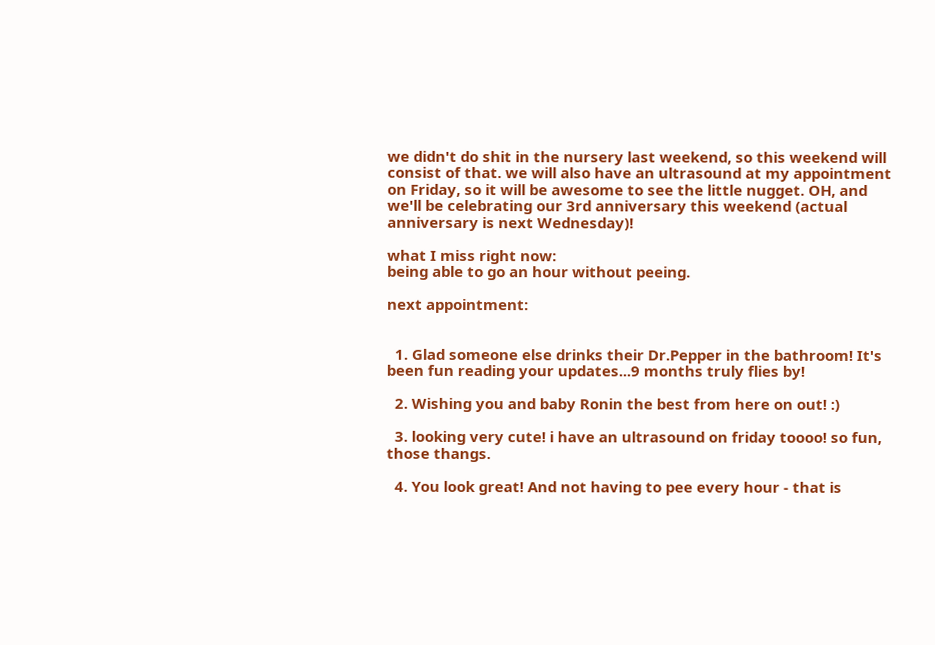we didn't do shit in the nursery last weekend, so this weekend will consist of that. we will also have an ultrasound at my appointment on Friday, so it will be awesome to see the little nugget. OH, and we'll be celebrating our 3rd anniversary this weekend (actual anniversary is next Wednesday)!

what I miss right now:
being able to go an hour without peeing.

next appointment:


  1. Glad someone else drinks their Dr.Pepper in the bathroom! It's been fun reading your updates...9 months truly flies by!

  2. Wishing you and baby Ronin the best from here on out! :)

  3. looking very cute! i have an ultrasound on friday toooo! so fun, those thangs.

  4. You look great! And not having to pee every hour - that is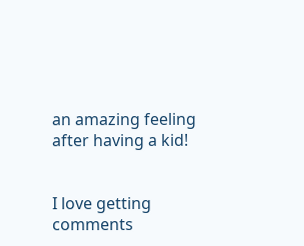an amazing feeling after having a kid!


I love getting comments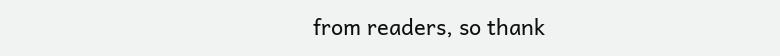from readers, so thank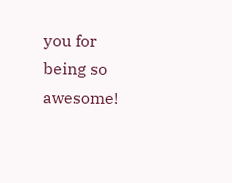you for being so awesome!